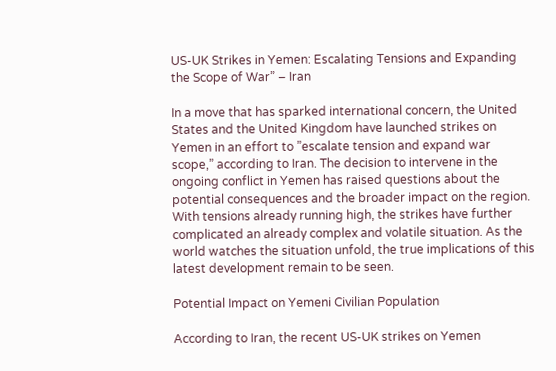US-UK Strikes in Yemen: Escalating Tensions and Expanding the Scope of War” – Iran

In a move that has sparked international concern, the United States and the United Kingdom have launched strikes on Yemen in an effort to ”escalate tension and expand war scope,” according to Iran. The decision to intervene in the ongoing conflict in Yemen has raised questions about the potential consequences and the broader impact on the region. With tensions already running high, the strikes have further complicated an already complex and volatile situation. As the world watches the situation unfold, the true implications of this latest development remain to be seen.

Potential Impact on Yemeni Civilian Population

According to Iran, the recent US-UK strikes on Yemen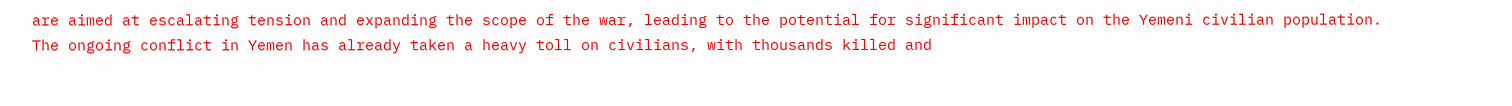are aimed at escalating tension and expanding the scope of the war, leading to the potential for significant impact on the Yemeni civilian population. The ongoing conflict in Yemen has already taken a heavy toll on civilians, with thousands killed and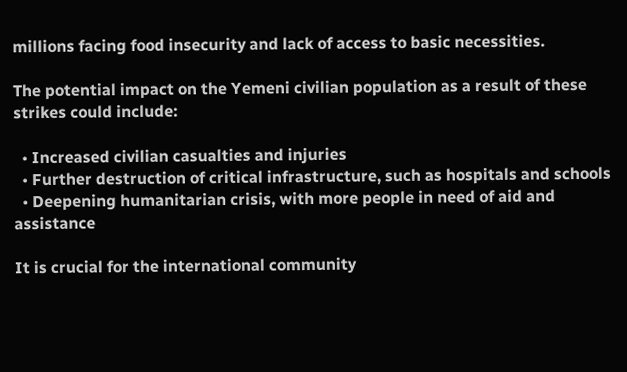millions facing food insecurity and lack of access to basic necessities.

The potential impact on the Yemeni civilian population as a result of these strikes could include:

  • Increased civilian casualties and injuries
  • Further destruction of critical infrastructure, such as hospitals and schools
  • Deepening humanitarian crisis, with more people in need of aid and assistance

It is crucial for the international community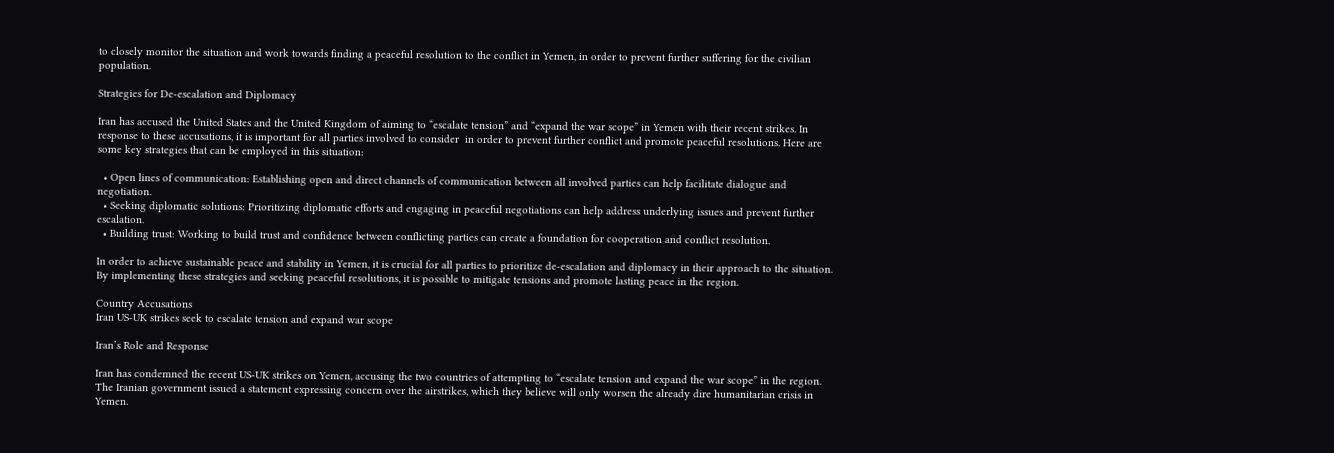to closely monitor the situation and work towards finding a peaceful resolution to the conflict in Yemen, in order to prevent further suffering for the civilian population.

Strategies for De-escalation and Diplomacy

Iran has accused the United States and the United Kingdom of aiming to “escalate tension” and “expand the war scope” in Yemen with their recent strikes. In response to these accusations, it is important for all parties involved to consider  in order to prevent further conflict and promote peaceful resolutions. Here are some key strategies that can be employed in this situation:

  • Open lines of communication: Establishing open and direct channels of communication between all involved parties can help facilitate dialogue and negotiation.
  • Seeking diplomatic solutions: Prioritizing diplomatic efforts and engaging in peaceful negotiations can help address underlying issues and prevent further escalation.
  • Building trust: Working to build trust and confidence between conflicting parties can create a foundation for cooperation and conflict resolution.

In order to achieve sustainable peace and stability in Yemen, it is crucial for all parties to prioritize de-escalation and diplomacy in their approach to the situation. By implementing these strategies and seeking peaceful resolutions, it is possible to mitigate tensions and promote lasting peace in the region.

Country Accusations
Iran US-UK strikes seek to escalate tension and expand war scope

Iran’s Role and Response

Iran has condemned the recent US-UK strikes on Yemen, accusing the two countries of attempting to “escalate tension and expand the war scope” in the region. The Iranian government issued a statement expressing concern over the airstrikes, which they believe will only worsen the already dire humanitarian crisis in Yemen.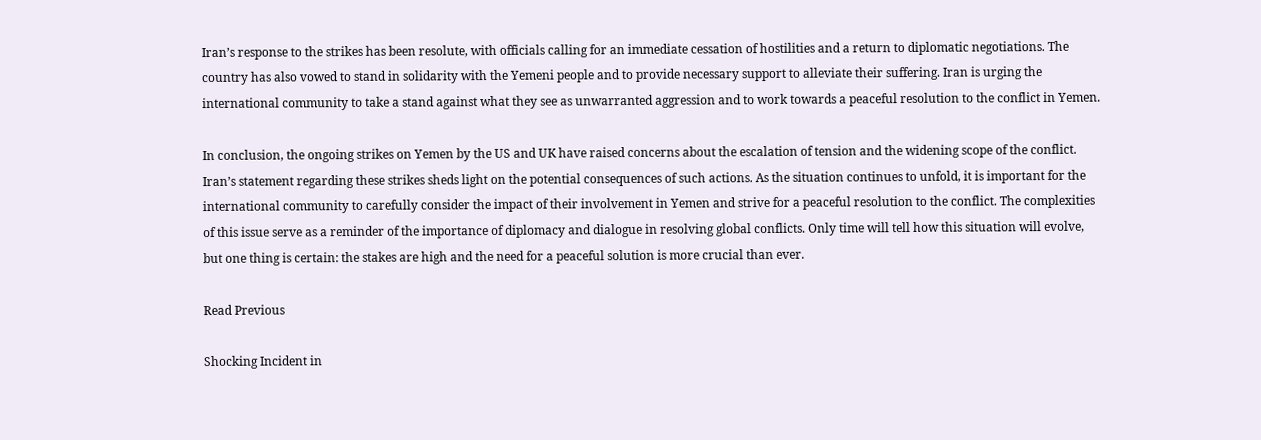Iran’s response to the strikes has been resolute, with officials calling for an immediate cessation of hostilities and a return to diplomatic negotiations. The country has also vowed to stand in solidarity with the Yemeni people and to provide necessary support to alleviate their suffering. Iran is urging the international community to take a stand against what they see as unwarranted aggression and to work towards a peaceful resolution to the conflict in Yemen.

In conclusion, the ongoing strikes on Yemen by the US and UK have raised concerns about the escalation of tension and the widening scope of the conflict. Iran’s statement regarding these strikes sheds light on the potential consequences of such actions. As the situation continues to unfold, it is important for the international community to carefully consider the impact of their involvement in Yemen and strive for a peaceful resolution to the conflict. The complexities of this issue serve as a reminder of the importance of diplomacy and dialogue in resolving global conflicts. Only time will tell how this situation will evolve, but one thing is certain: the stakes are high and the need for a peaceful solution is more crucial than ever.

Read Previous

Shocking Incident in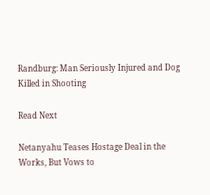Randburg: Man Seriously Injured and Dog Killed in Shooting

Read Next

Netanyahu Teases Hostage Deal in the Works, But Vows to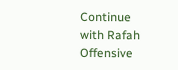Continue with Rafah Offensive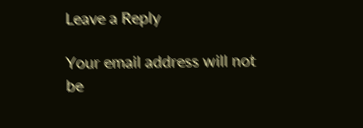Leave a Reply

Your email address will not be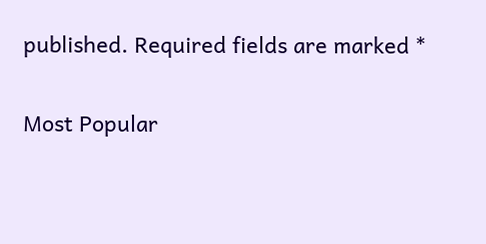published. Required fields are marked *

Most Popular